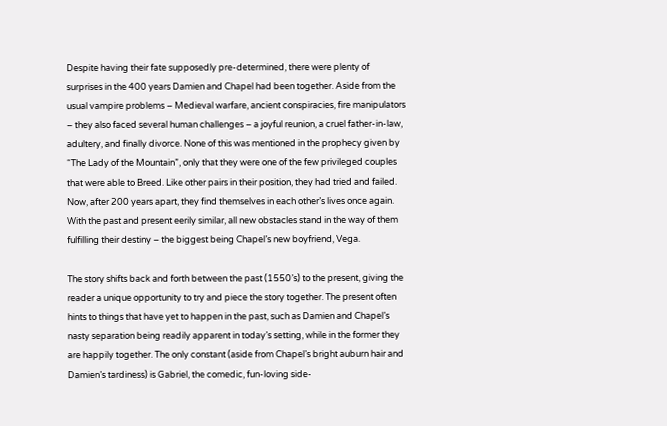Despite having their fate supposedly pre-determined, there were plenty of surprises in the 400 years Damien and Chapel had been together. Aside from the usual vampire problems – Medieval warfare, ancient conspiracies, fire manipulators – they also faced several human challenges – a joyful reunion, a cruel father-in-law, adultery, and finally divorce. None of this was mentioned in the prophecy given by “The Lady of the Mountain”, only that they were one of the few privileged couples that were able to Breed. Like other pairs in their position, they had tried and failed. Now, after 200 years apart, they find themselves in each other’s lives once again. With the past and present eerily similar, all new obstacles stand in the way of them fulfilling their destiny – the biggest being Chapel’s new boyfriend, Vega.

The story shifts back and forth between the past (1550’s) to the present, giving the reader a unique opportunity to try and piece the story together. The present often hints to things that have yet to happen in the past, such as Damien and Chapel’s nasty separation being readily apparent in today’s setting, while in the former they are happily together. The only constant (aside from Chapel’s bright auburn hair and Damien’s tardiness) is Gabriel, the comedic, fun-loving side-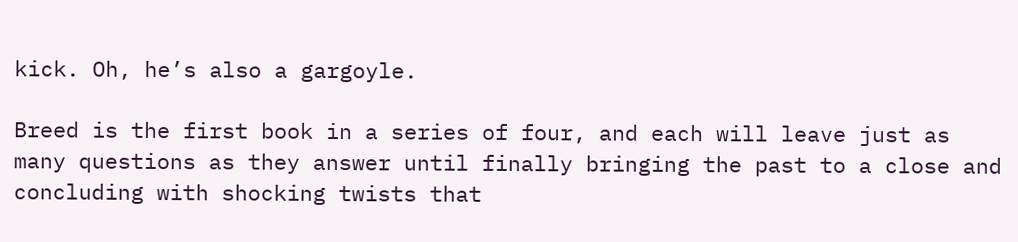kick. Oh, he’s also a gargoyle.

Breed is the first book in a series of four, and each will leave just as many questions as they answer until finally bringing the past to a close and concluding with shocking twists that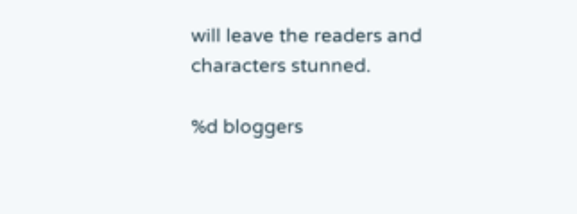will leave the readers and characters stunned.

%d bloggers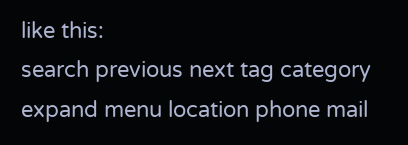like this:
search previous next tag category expand menu location phone mail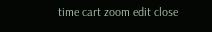time cart zoom edit close